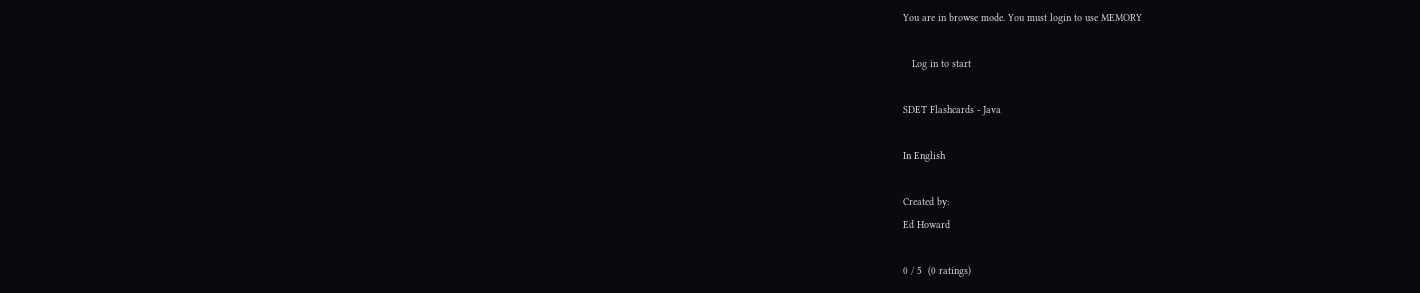You are in browse mode. You must login to use MEMORY

   Log in to start

SDET Flashcards - Java

In English

Created by:
Ed Howard

0 / 5  (0 ratings)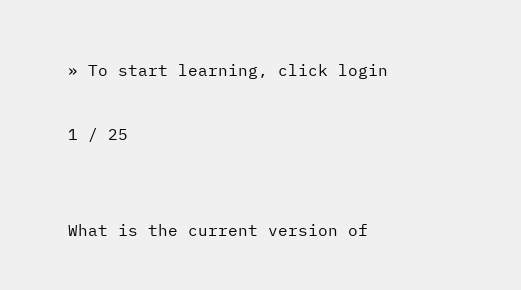» To start learning, click login

1 / 25


What is the current version of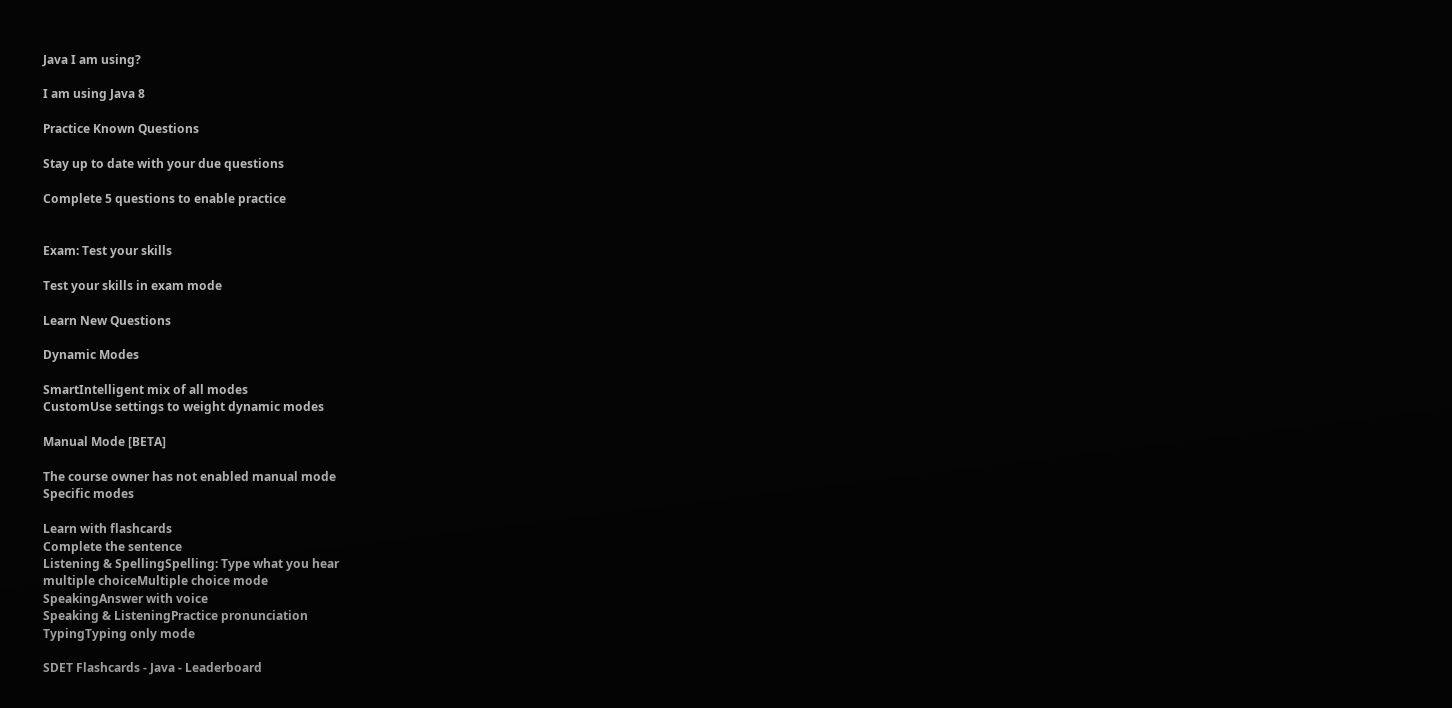Java I am using?

I am using Java 8

Practice Known Questions

Stay up to date with your due questions

Complete 5 questions to enable practice


Exam: Test your skills

Test your skills in exam mode

Learn New Questions

Dynamic Modes

SmartIntelligent mix of all modes
CustomUse settings to weight dynamic modes

Manual Mode [BETA]

The course owner has not enabled manual mode
Specific modes

Learn with flashcards
Complete the sentence
Listening & SpellingSpelling: Type what you hear
multiple choiceMultiple choice mode
SpeakingAnswer with voice
Speaking & ListeningPractice pronunciation
TypingTyping only mode

SDET Flashcards - Java - Leaderboard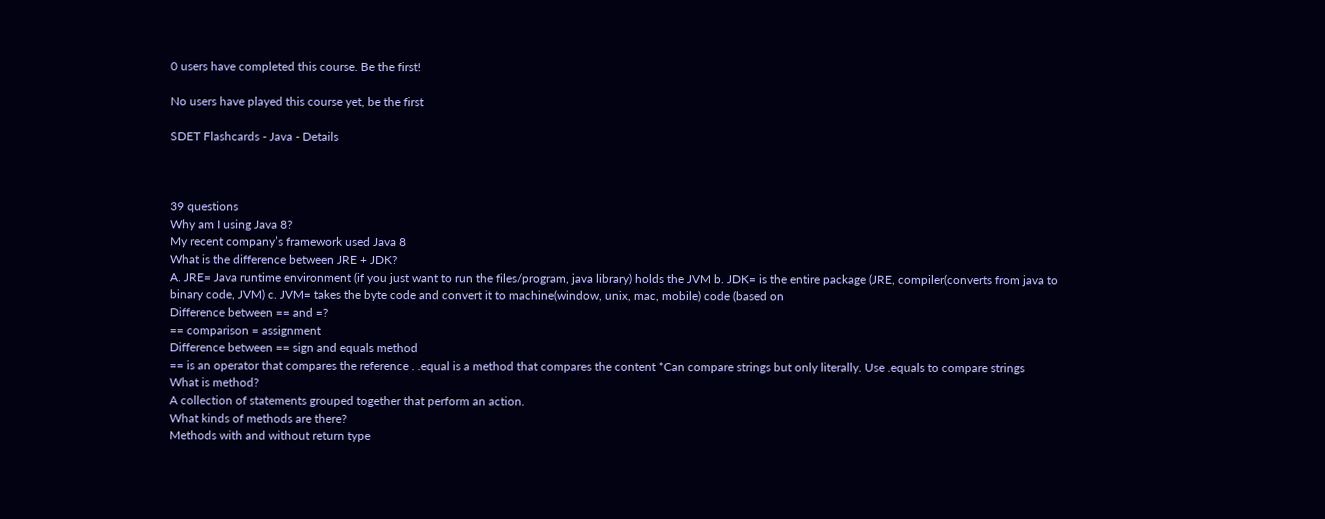0 users have completed this course. Be the first!

No users have played this course yet, be the first

SDET Flashcards - Java - Details



39 questions
Why am I using Java 8?
My recent company’s framework used Java 8
What is the difference between JRE + JDK?
A. JRE= Java runtime environment (if you just want to run the files/program, java library) holds the JVM b. JDK= is the entire package (JRE, compiler(converts from java to binary code, JVM) c. JVM= takes the byte code and convert it to machine(window, unix, mac, mobile) code (based on
Difference between == and =?
== comparison = assignment
Difference between == sign and equals method
== is an operator that compares the reference . .equal is a method that compares the content *Can compare strings but only literally. Use .equals to compare strings
What is method?
A collection of statements grouped together that perform an action.
What kinds of methods are there?
Methods with and without return type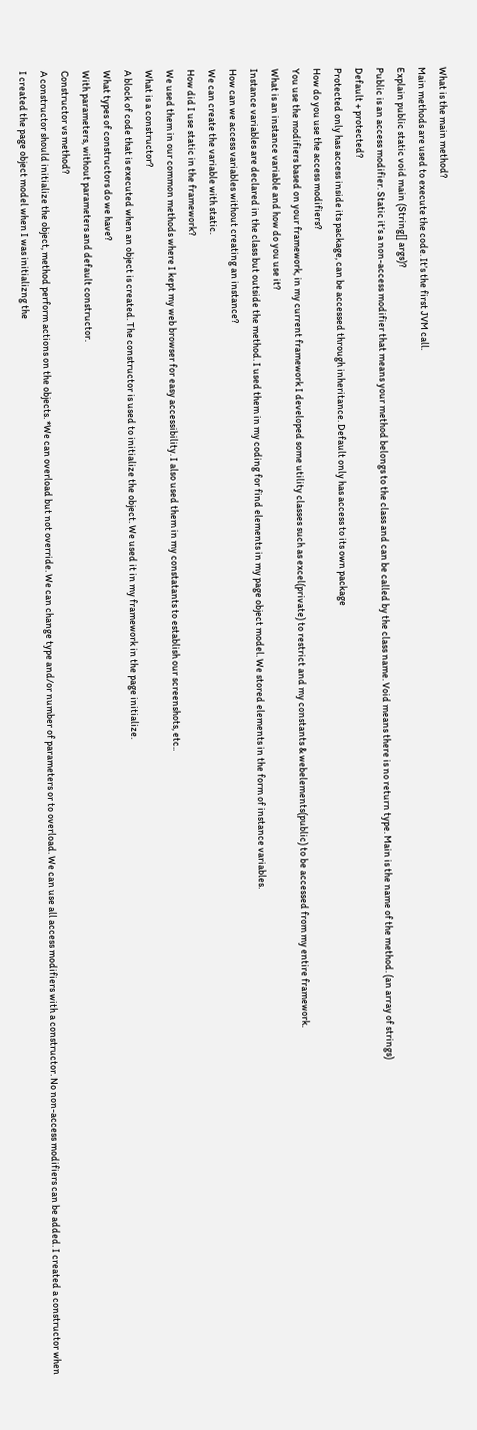What is the main method?
Main methods are used to execute the code. It’s the first JVM call.
Explain public static void main (String[] args)?
Public is an access modifier. Static it’s a non-access modifier that means your method belongs to the class and can be called by the class name. Void means there is no return type. Main is the name of the method. (an array of strings)
Default + protected?
Protected only has access inside its package, can be accessed through inheritance. Default only has access to its own package
How do you use the access modifiers?
You use the modifiers based on your framework, in my current framework I developed some utility classes such as excel(private) to restrict and my constants & webelements(public) to be accessed from my entire framework.
What is an instance variable and how do you use it?
Instance variables are declared in the class but outside the method. I used them in my coding for find elements in my page object model. We stored elements in the form of instance variables.
How can we access variables without creating an instance?
We can create the variable with static.
How did I use static in the framework?
We used them in our common methods where I kept my web browser for easy accessibility. I also used them in my constatants to establish our screenshots, etc..
What is a constructor?
A block of code that is executed when an object is created. The constructor is used to initialize the object. We used it in my framework in the page initialize.
What types of constructors do we have?
With parameters, without parameters and default constructor.
Constructor vs method?
A constructor should initialize the object, method perform actions on the objects. *We can overload but not override. We can change type and/or number of parameters or to overload. We can use all access modifiers with a constructor. No non-access modifiers can be added. I created a constructor when I created the page object model when I was initializng the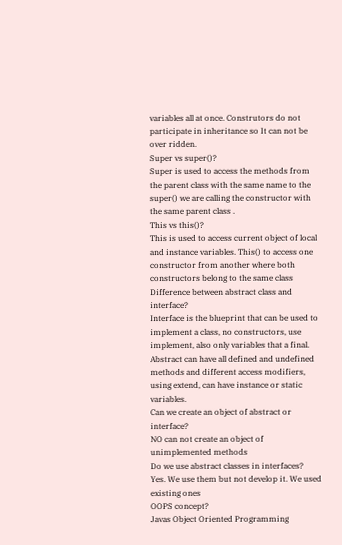variables all at once. Construtors do not participate in inheritance so It can not be over ridden.
Super vs super()?
Super is used to access the methods from the parent class with the same name to the super() we are calling the constructor with the same parent class .
This vs this()?
This is used to access current object of local and instance variables. This() to access one constructor from another where both constructors belong to the same class
Difference between abstract class and interface?
Interface is the blueprint that can be used to implement a class, no constructors, use implement, also only variables that a final. Abstract can have all defined and undefined methods and different access modifiers, using extend, can have instance or static variables.
Can we create an object of abstract or interface?
NO can not create an object of unimplemented methods
Do we use abstract classes in interfaces?
Yes. We use them but not develop it. We used existing ones
OOPS concept?
Javas Object Oriented Programming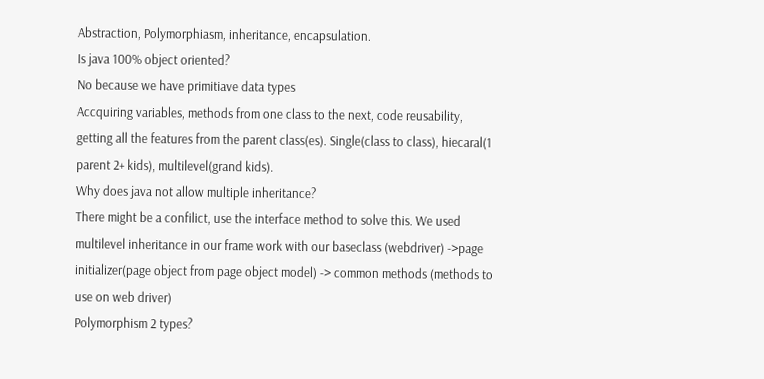Abstraction, Polymorphiasm, inheritance, encapsulation.
Is java 100% object oriented?
No because we have primitiave data types
Accquiring variables, methods from one class to the next, code reusability, getting all the features from the parent class(es). Single(class to class), hiecaral(1 parent 2+ kids), multilevel(grand kids).
Why does java not allow multiple inheritance?
There might be a confilict, use the interface method to solve this. We used multilevel inheritance in our frame work with our baseclass (webdriver) ->page initializer(page object from page object model) -> common methods (methods to use on web driver)
Polymorphism 2 types?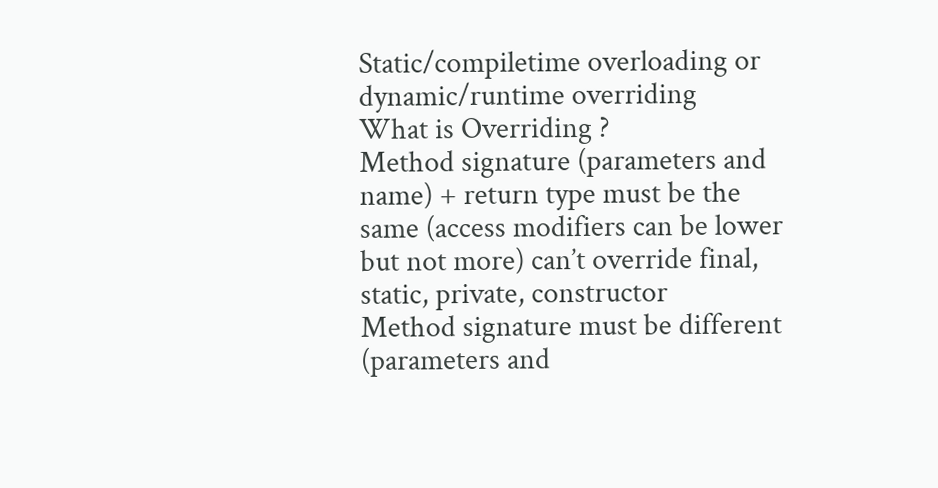Static/compiletime overloading or dynamic/runtime overriding
What is Overriding ?
Method signature (parameters and name) + return type must be the same (access modifiers can be lower but not more) can’t override final, static, private, constructor
Method signature must be different (parameters and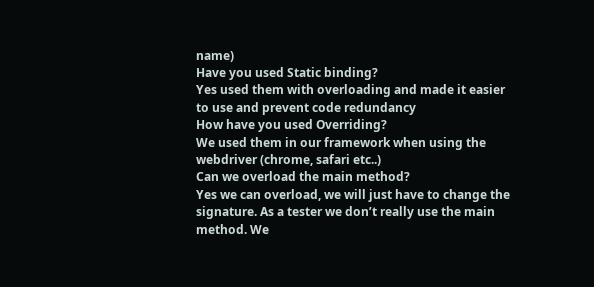name)
Have you used Static binding?
Yes used them with overloading and made it easier to use and prevent code redundancy
How have you used Overriding?
We used them in our framework when using the webdriver (chrome, safari etc..)
Can we overload the main method?
Yes we can overload, we will just have to change the signature. As a tester we don’t really use the main method. We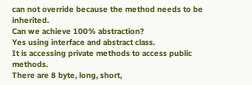can not override because the method needs to be inherited.
Can we achieve 100% abstraction?
Yes using interface and abstract class.
It is accessing private methods to access public methods.
There are 8 byte, long, short,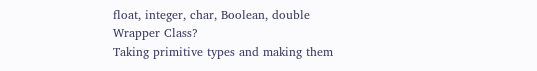float, integer, char, Boolean, double
Wrapper Class?
Taking primitive types and making them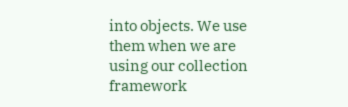into objects. We use them when we are using our collection framework